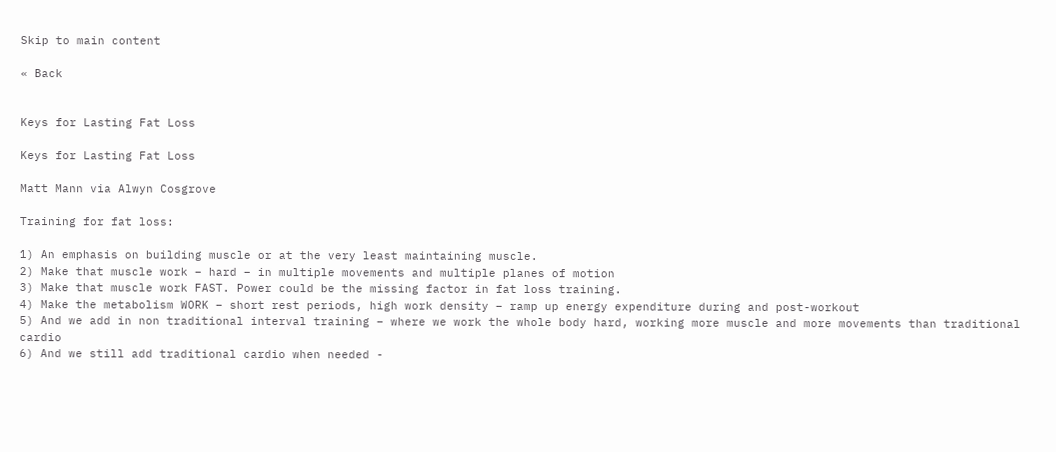Skip to main content

« Back


Keys for Lasting Fat Loss

Keys for Lasting Fat Loss

Matt Mann via Alwyn Cosgrove

Training for fat loss:

1) An emphasis on building muscle or at the very least maintaining muscle.
2) Make that muscle work – hard – in multiple movements and multiple planes of motion
3) Make that muscle work FAST. Power could be the missing factor in fat loss training.
4) Make the metabolism WORK – short rest periods, high work density – ramp up energy expenditure during and post-workout
5) And we add in non traditional interval training – where we work the whole body hard, working more muscle and more movements than traditional cardio
6) And we still add traditional cardio when needed -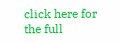click here for the full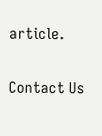article.

Contact Us